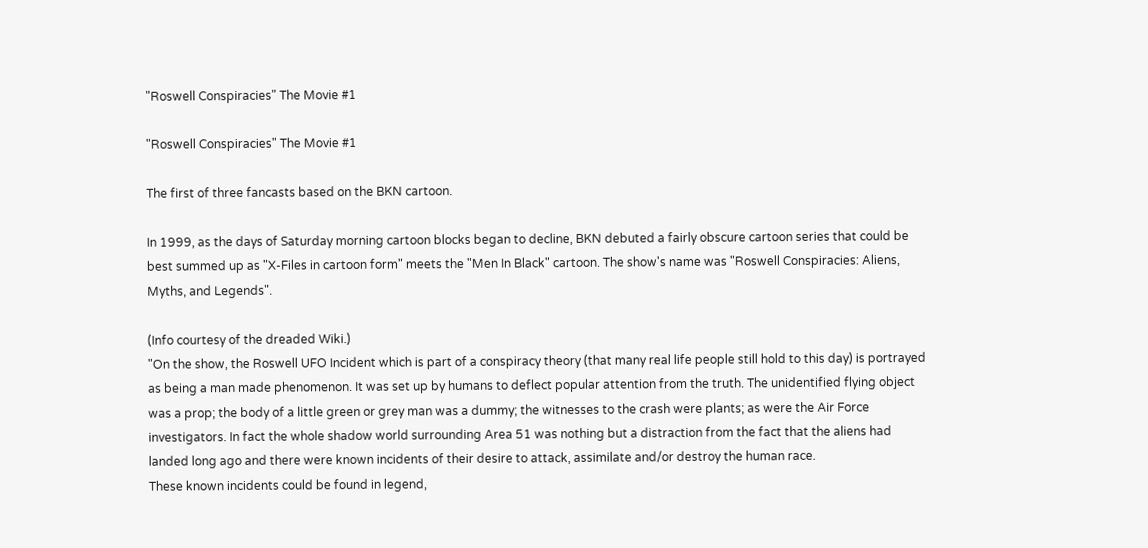"Roswell Conspiracies" The Movie #1

"Roswell Conspiracies" The Movie #1

The first of three fancasts based on the BKN cartoon.

In 1999, as the days of Saturday morning cartoon blocks began to decline, BKN debuted a fairly obscure cartoon series that could be best summed up as "X-Files in cartoon form" meets the "Men In Black" cartoon. The show's name was "Roswell Conspiracies: Aliens, Myths, and Legends".

(Info courtesy of the dreaded Wiki.)
"On the show, the Roswell UFO Incident which is part of a conspiracy theory (that many real life people still hold to this day) is portrayed as being a man made phenomenon. It was set up by humans to deflect popular attention from the truth. The unidentified flying object was a prop; the body of a little green or grey man was a dummy; the witnesses to the crash were plants; as were the Air Force investigators. In fact the whole shadow world surrounding Area 51 was nothing but a distraction from the fact that the aliens had landed long ago and there were known incidents of their desire to attack, assimilate and/or destroy the human race.
These known incidents could be found in legend,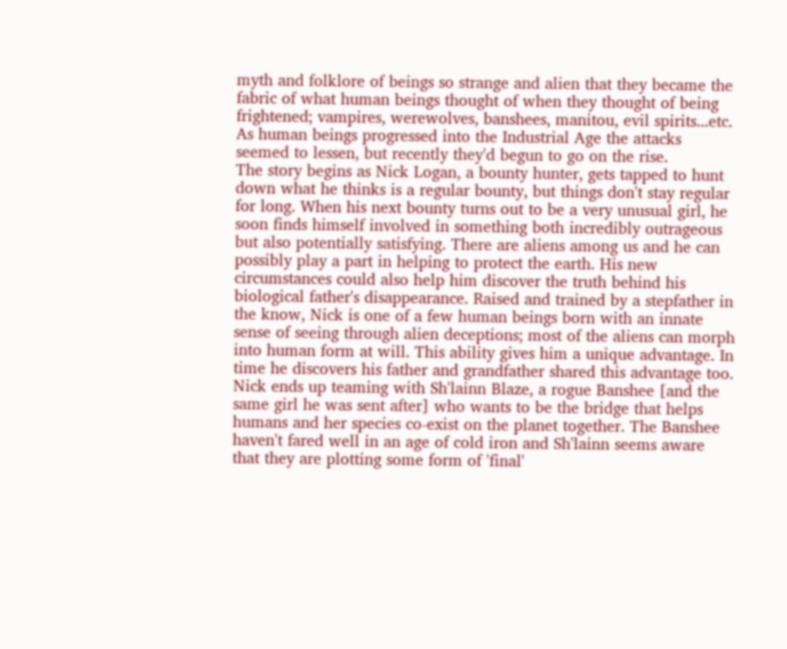myth and folklore of beings so strange and alien that they became the fabric of what human beings thought of when they thought of being frightened; vampires, werewolves, banshees, manitou, evil spirits...etc. As human beings progressed into the Industrial Age the attacks seemed to lessen, but recently they'd begun to go on the rise.
The story begins as Nick Logan, a bounty hunter, gets tapped to hunt down what he thinks is a regular bounty, but things don't stay regular for long. When his next bounty turns out to be a very unusual girl, he soon finds himself involved in something both incredibly outrageous but also potentially satisfying. There are aliens among us and he can possibly play a part in helping to protect the earth. His new circumstances could also help him discover the truth behind his biological father's disappearance. Raised and trained by a stepfather in the know, Nick is one of a few human beings born with an innate sense of seeing through alien deceptions; most of the aliens can morph into human form at will. This ability gives him a unique advantage. In time he discovers his father and grandfather shared this advantage too.
Nick ends up teaming with Sh'lainn Blaze, a rogue Banshee [and the same girl he was sent after] who wants to be the bridge that helps humans and her species co-exist on the planet together. The Banshee haven't fared well in an age of cold iron and Sh'lainn seems aware that they are plotting some form of 'final'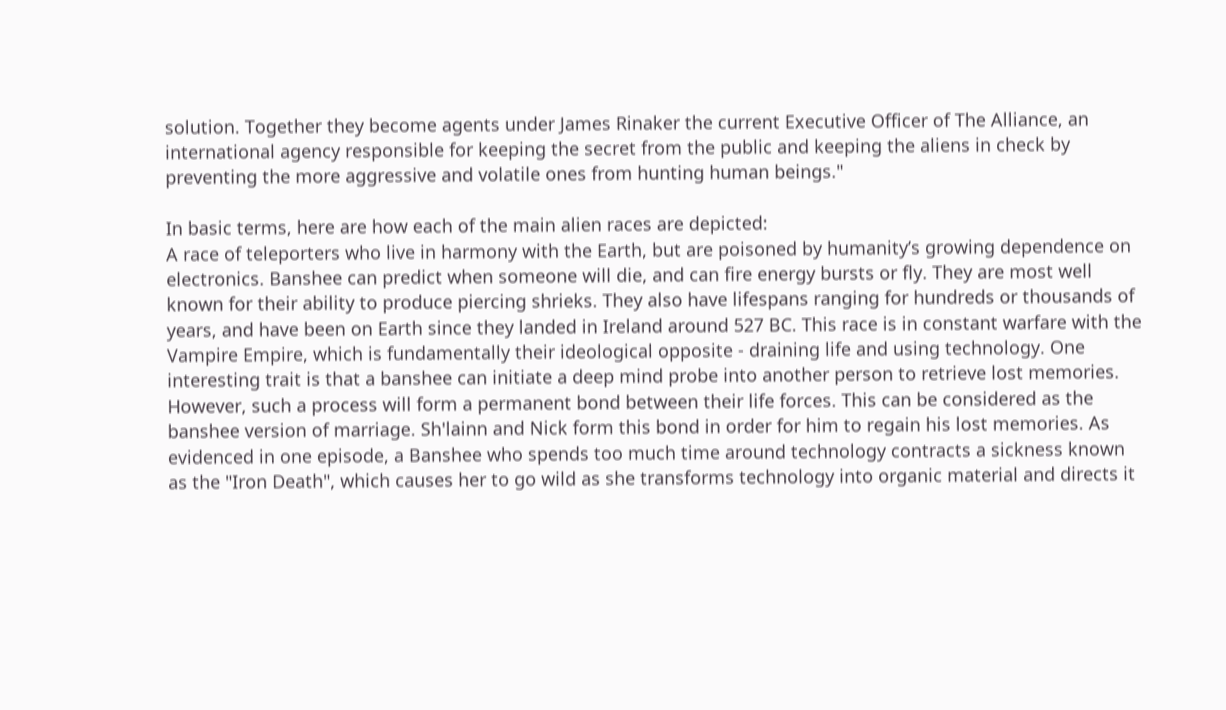solution. Together they become agents under James Rinaker the current Executive Officer of The Alliance, an international agency responsible for keeping the secret from the public and keeping the aliens in check by preventing the more aggressive and volatile ones from hunting human beings."

In basic terms, here are how each of the main alien races are depicted:
A race of teleporters who live in harmony with the Earth, but are poisoned by humanity’s growing dependence on electronics. Banshee can predict when someone will die, and can fire energy bursts or fly. They are most well known for their ability to produce piercing shrieks. They also have lifespans ranging for hundreds or thousands of years, and have been on Earth since they landed in Ireland around 527 BC. This race is in constant warfare with the Vampire Empire, which is fundamentally their ideological opposite - draining life and using technology. One interesting trait is that a banshee can initiate a deep mind probe into another person to retrieve lost memories. However, such a process will form a permanent bond between their life forces. This can be considered as the banshee version of marriage. Sh'lainn and Nick form this bond in order for him to regain his lost memories. As evidenced in one episode, a Banshee who spends too much time around technology contracts a sickness known as the "Iron Death", which causes her to go wild as she transforms technology into organic material and directs it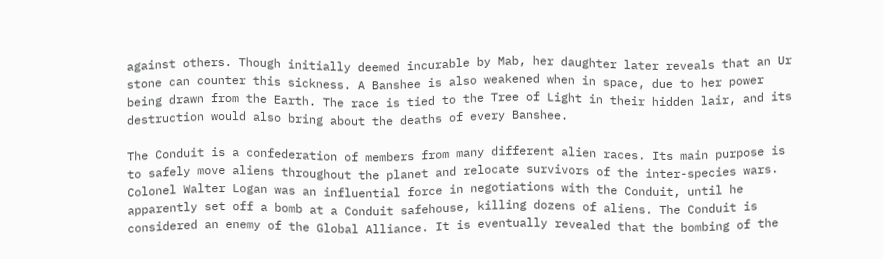against others. Though initially deemed incurable by Mab, her daughter later reveals that an Ur stone can counter this sickness. A Banshee is also weakened when in space, due to her power being drawn from the Earth. The race is tied to the Tree of Light in their hidden lair, and its destruction would also bring about the deaths of every Banshee.

The Conduit is a confederation of members from many different alien races. Its main purpose is to safely move aliens throughout the planet and relocate survivors of the inter-species wars. Colonel Walter Logan was an influential force in negotiations with the Conduit, until he apparently set off a bomb at a Conduit safehouse, killing dozens of aliens. The Conduit is considered an enemy of the Global Alliance. It is eventually revealed that the bombing of the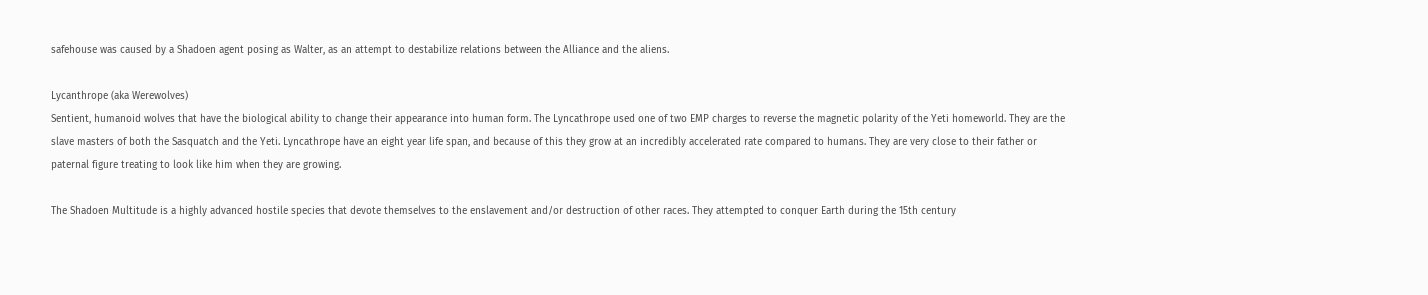safehouse was caused by a Shadoen agent posing as Walter, as an attempt to destabilize relations between the Alliance and the aliens.

Lycanthrope (aka Werewolves)
Sentient, humanoid wolves that have the biological ability to change their appearance into human form. The Lyncathrope used one of two EMP charges to reverse the magnetic polarity of the Yeti homeworld. They are the slave masters of both the Sasquatch and the Yeti. Lyncathrope have an eight year life span, and because of this they grow at an incredibly accelerated rate compared to humans. They are very close to their father or paternal figure treating to look like him when they are growing.

The Shadoen Multitude is a highly advanced hostile species that devote themselves to the enslavement and/or destruction of other races. They attempted to conquer Earth during the 15th century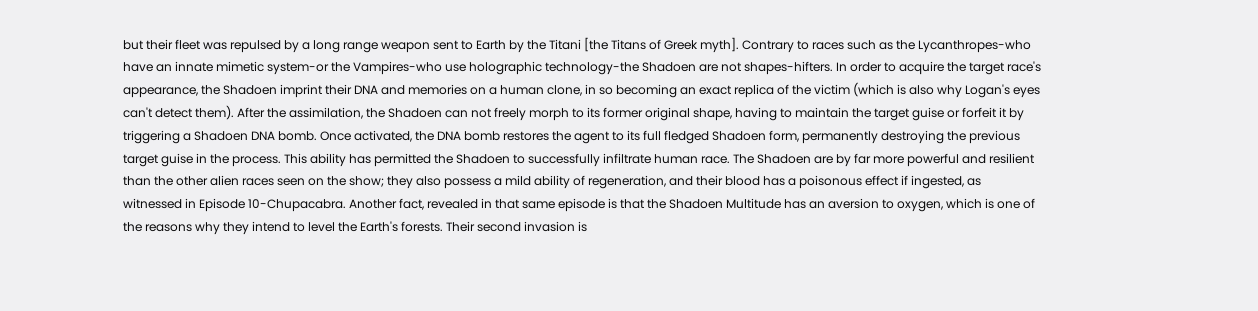but their fleet was repulsed by a long range weapon sent to Earth by the Titani [the Titans of Greek myth]. Contrary to races such as the Lycanthropes-who have an innate mimetic system-or the Vampires-who use holographic technology-the Shadoen are not shapes-hifters. In order to acquire the target race's appearance, the Shadoen imprint their DNA and memories on a human clone, in so becoming an exact replica of the victim (which is also why Logan's eyes can't detect them). After the assimilation, the Shadoen can not freely morph to its former original shape, having to maintain the target guise or forfeit it by triggering a Shadoen DNA bomb. Once activated, the DNA bomb restores the agent to its full fledged Shadoen form, permanently destroying the previous target guise in the process. This ability has permitted the Shadoen to successfully infiltrate human race. The Shadoen are by far more powerful and resilient than the other alien races seen on the show; they also possess a mild ability of regeneration, and their blood has a poisonous effect if ingested, as witnessed in Episode 10-Chupacabra. Another fact, revealed in that same episode is that the Shadoen Multitude has an aversion to oxygen, which is one of the reasons why they intend to level the Earth's forests. Their second invasion is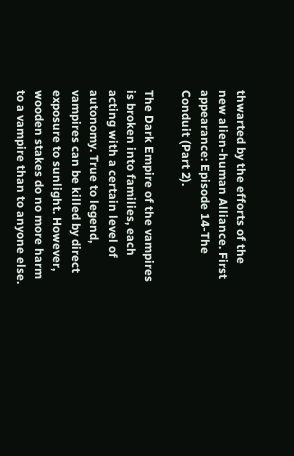thwarted by the efforts of the new alien-human Alliance. First appearance: Episode 14-The Conduit (Part 2).

The Dark Empire of the vampires is broken into families, each acting with a certain level of autonomy. True to legend, vampires can be killed by direct exposure to sunlight. However, wooden stakes do no more harm to a vampire than to anyone else.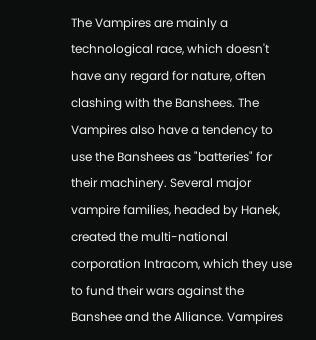The Vampires are mainly a technological race, which doesn't have any regard for nature, often clashing with the Banshees. The Vampires also have a tendency to use the Banshees as "batteries" for their machinery. Several major vampire families, headed by Hanek, created the multi-national corporation Intracom, which they use to fund their wars against the Banshee and the Alliance. Vampires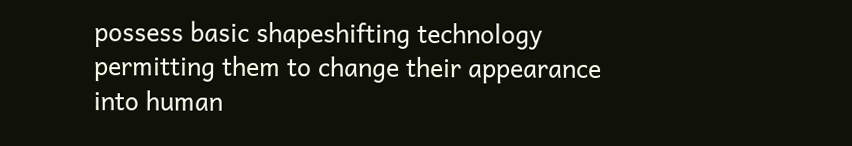possess basic shapeshifting technology permitting them to change their appearance into human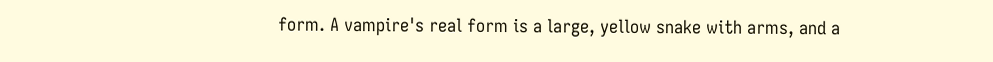form. A vampire's real form is a large, yellow snake with arms, and a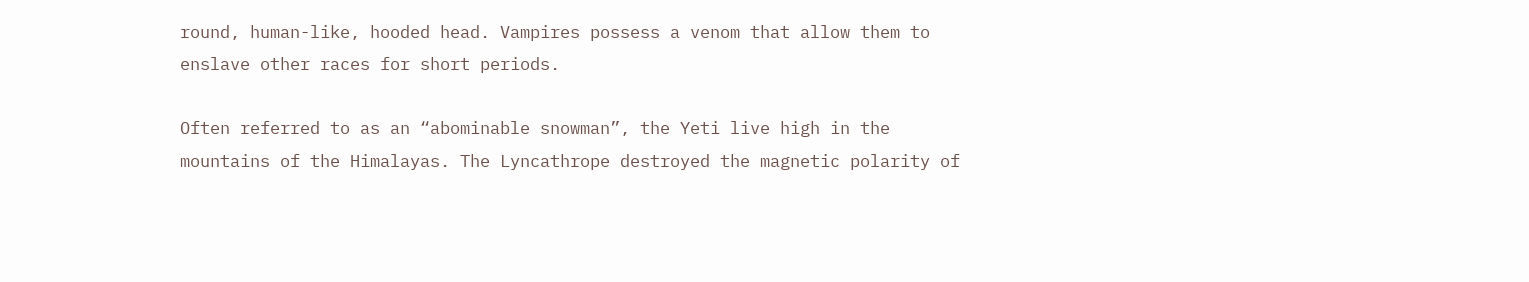round, human-like, hooded head. Vampires possess a venom that allow them to enslave other races for short periods.

Often referred to as an “abominable snowman”, the Yeti live high in the mountains of the Himalayas. The Lyncathrope destroyed the magnetic polarity of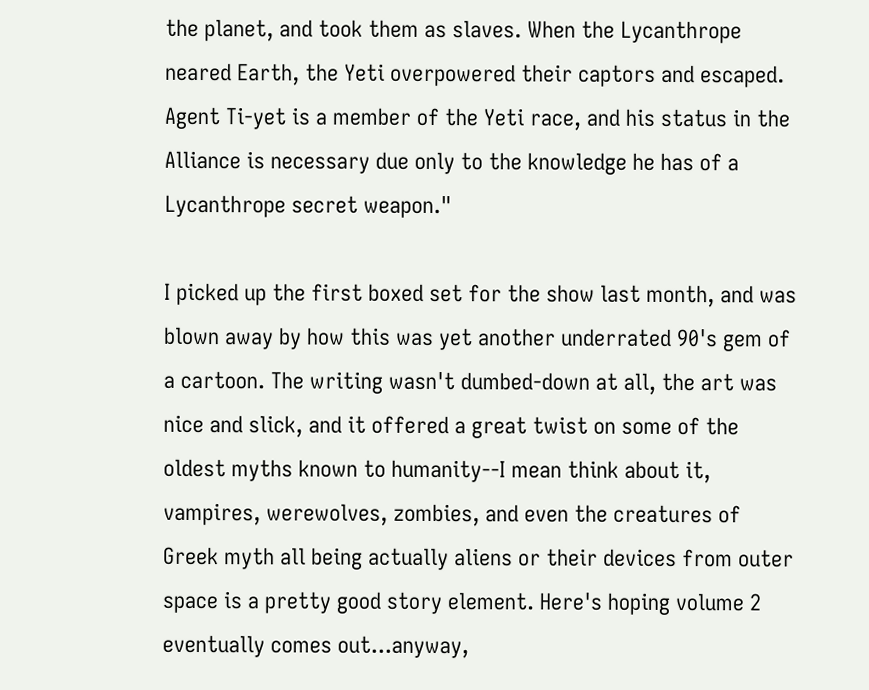the planet, and took them as slaves. When the Lycanthrope neared Earth, the Yeti overpowered their captors and escaped. Agent Ti-yet is a member of the Yeti race, and his status in the Alliance is necessary due only to the knowledge he has of a Lycanthrope secret weapon."

I picked up the first boxed set for the show last month, and was blown away by how this was yet another underrated 90's gem of a cartoon. The writing wasn't dumbed-down at all, the art was nice and slick, and it offered a great twist on some of the oldest myths known to humanity--I mean think about it, vampires, werewolves, zombies, and even the creatures of Greek myth all being actually aliens or their devices from outer space is a pretty good story element. Here's hoping volume 2 eventually comes out...anyway,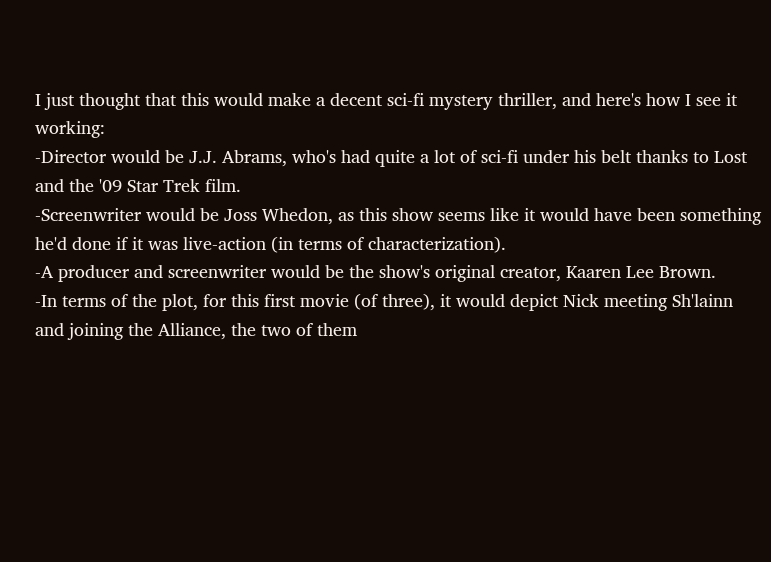I just thought that this would make a decent sci-fi mystery thriller, and here's how I see it working:
-Director would be J.J. Abrams, who's had quite a lot of sci-fi under his belt thanks to Lost and the '09 Star Trek film.
-Screenwriter would be Joss Whedon, as this show seems like it would have been something he'd done if it was live-action (in terms of characterization).
-A producer and screenwriter would be the show's original creator, Kaaren Lee Brown.
-In terms of the plot, for this first movie (of three), it would depict Nick meeting Sh'lainn and joining the Alliance, the two of them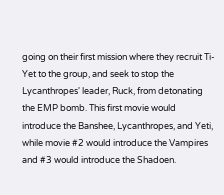going on their first mission where they recruit Ti-Yet to the group, and seek to stop the Lycanthropes' leader, Ruck, from detonating the EMP bomb. This first movie would introduce the Banshee, Lycanthropes, and Yeti, while movie #2 would introduce the Vampires and #3 would introduce the Shadoen.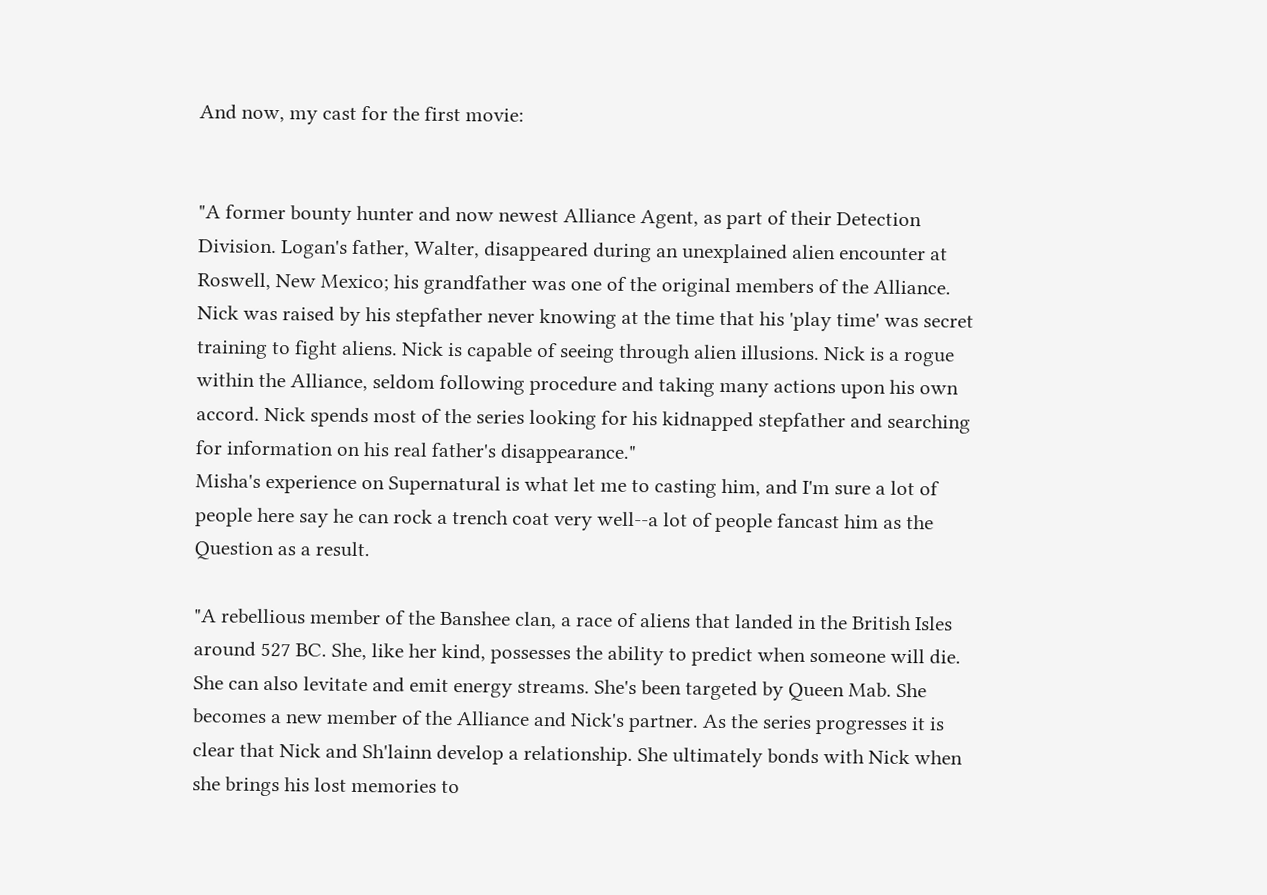And now, my cast for the first movie:


"A former bounty hunter and now newest Alliance Agent, as part of their Detection Division. Logan's father, Walter, disappeared during an unexplained alien encounter at Roswell, New Mexico; his grandfather was one of the original members of the Alliance. Nick was raised by his stepfather never knowing at the time that his 'play time' was secret training to fight aliens. Nick is capable of seeing through alien illusions. Nick is a rogue within the Alliance, seldom following procedure and taking many actions upon his own accord. Nick spends most of the series looking for his kidnapped stepfather and searching for information on his real father's disappearance."
Misha's experience on Supernatural is what let me to casting him, and I'm sure a lot of people here say he can rock a trench coat very well--a lot of people fancast him as the Question as a result.

"A rebellious member of the Banshee clan, a race of aliens that landed in the British Isles around 527 BC. She, like her kind, possesses the ability to predict when someone will die. She can also levitate and emit energy streams. She's been targeted by Queen Mab. She becomes a new member of the Alliance and Nick's partner. As the series progresses it is clear that Nick and Sh'lainn develop a relationship. She ultimately bonds with Nick when she brings his lost memories to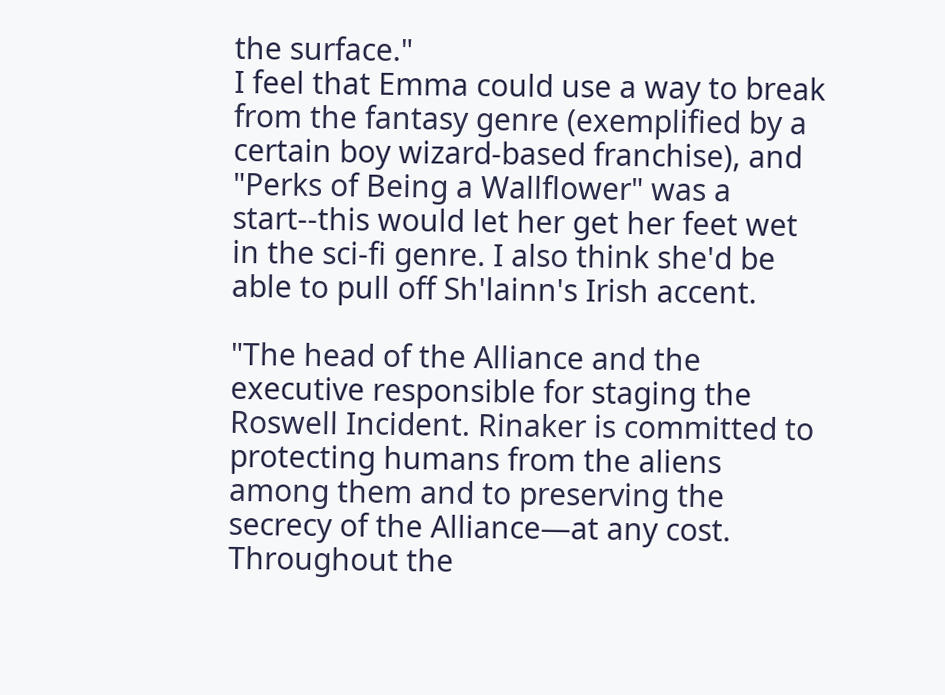the surface."
I feel that Emma could use a way to break from the fantasy genre (exemplified by a certain boy wizard-based franchise), and "Perks of Being a Wallflower" was a start--this would let her get her feet wet in the sci-fi genre. I also think she'd be able to pull off Sh'lainn's Irish accent.

"The head of the Alliance and the executive responsible for staging the Roswell Incident. Rinaker is committed to protecting humans from the aliens among them and to preserving the secrecy of the Alliance—at any cost. Throughout the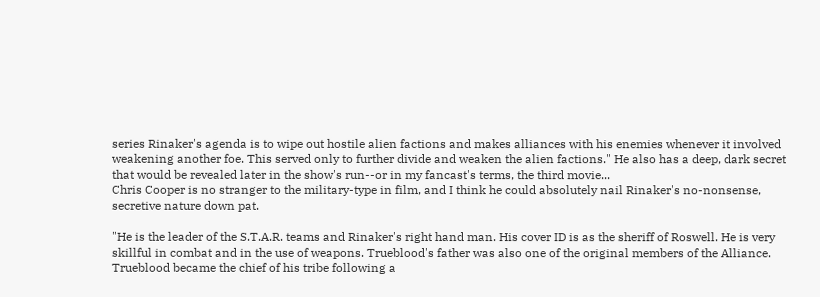series Rinaker's agenda is to wipe out hostile alien factions and makes alliances with his enemies whenever it involved weakening another foe. This served only to further divide and weaken the alien factions." He also has a deep, dark secret that would be revealed later in the show's run--or in my fancast's terms, the third movie...
Chris Cooper is no stranger to the military-type in film, and I think he could absolutely nail Rinaker's no-nonsense, secretive nature down pat.

"He is the leader of the S.T.A.R. teams and Rinaker's right hand man. His cover ID is as the sheriff of Roswell. He is very skillful in combat and in the use of weapons. Trueblood's father was also one of the original members of the Alliance. Trueblood became the chief of his tribe following a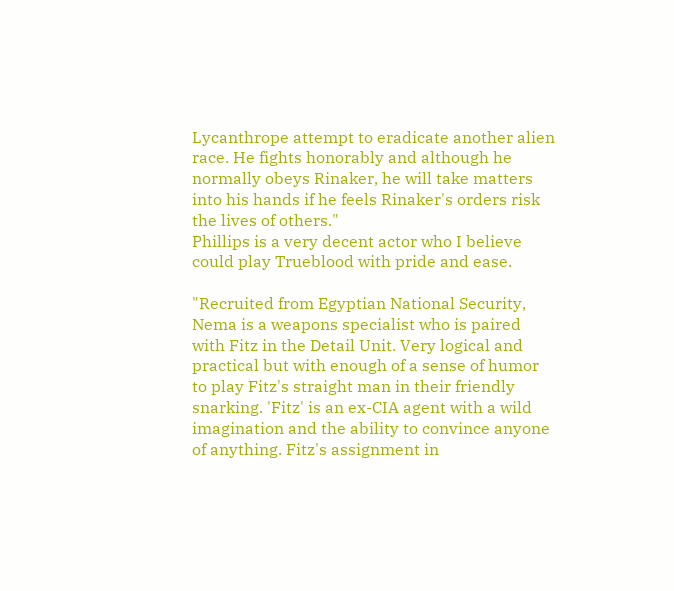Lycanthrope attempt to eradicate another alien race. He fights honorably and although he normally obeys Rinaker, he will take matters into his hands if he feels Rinaker's orders risk the lives of others."
Phillips is a very decent actor who I believe could play Trueblood with pride and ease.

"Recruited from Egyptian National Security, Nema is a weapons specialist who is paired with Fitz in the Detail Unit. Very logical and practical but with enough of a sense of humor to play Fitz's straight man in their friendly snarking. 'Fitz' is an ex-CIA agent with a wild imagination and the ability to convince anyone of anything. Fitz's assignment in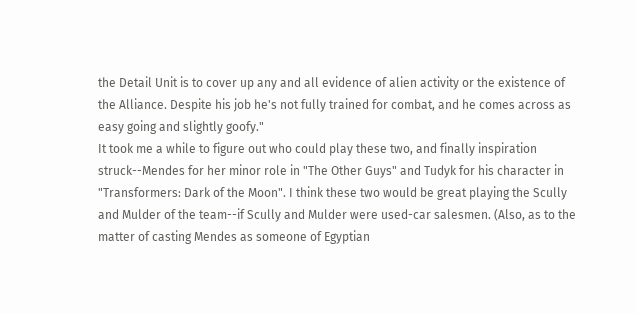the Detail Unit is to cover up any and all evidence of alien activity or the existence of the Alliance. Despite his job he's not fully trained for combat, and he comes across as easy going and slightly goofy."
It took me a while to figure out who could play these two, and finally inspiration struck--Mendes for her minor role in "The Other Guys" and Tudyk for his character in "Transformers: Dark of the Moon". I think these two would be great playing the Scully and Mulder of the team--if Scully and Mulder were used-car salesmen. (Also, as to the matter of casting Mendes as someone of Egyptian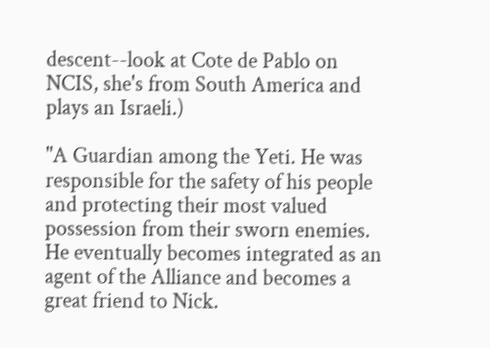descent--look at Cote de Pablo on NCIS, she's from South America and plays an Israeli.)

"A Guardian among the Yeti. He was responsible for the safety of his people and protecting their most valued possession from their sworn enemies. He eventually becomes integrated as an agent of the Alliance and becomes a great friend to Nick.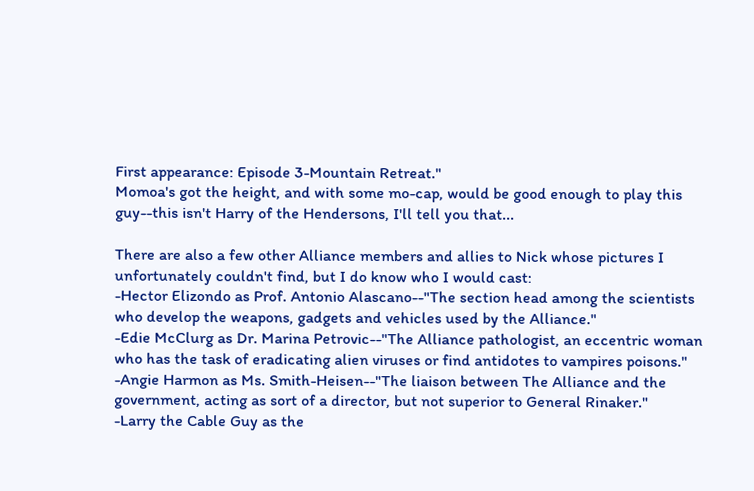First appearance: Episode 3-Mountain Retreat."
Momoa's got the height, and with some mo-cap, would be good enough to play this guy--this isn't Harry of the Hendersons, I'll tell you that...

There are also a few other Alliance members and allies to Nick whose pictures I unfortunately couldn't find, but I do know who I would cast:
-Hector Elizondo as Prof. Antonio Alascano--"The section head among the scientists who develop the weapons, gadgets and vehicles used by the Alliance."
-Edie McClurg as Dr. Marina Petrovic--"The Alliance pathologist, an eccentric woman who has the task of eradicating alien viruses or find antidotes to vampires poisons."
-Angie Harmon as Ms. Smith-Heisen--"The liaison between The Alliance and the government, acting as sort of a director, but not superior to General Rinaker."
-Larry the Cable Guy as the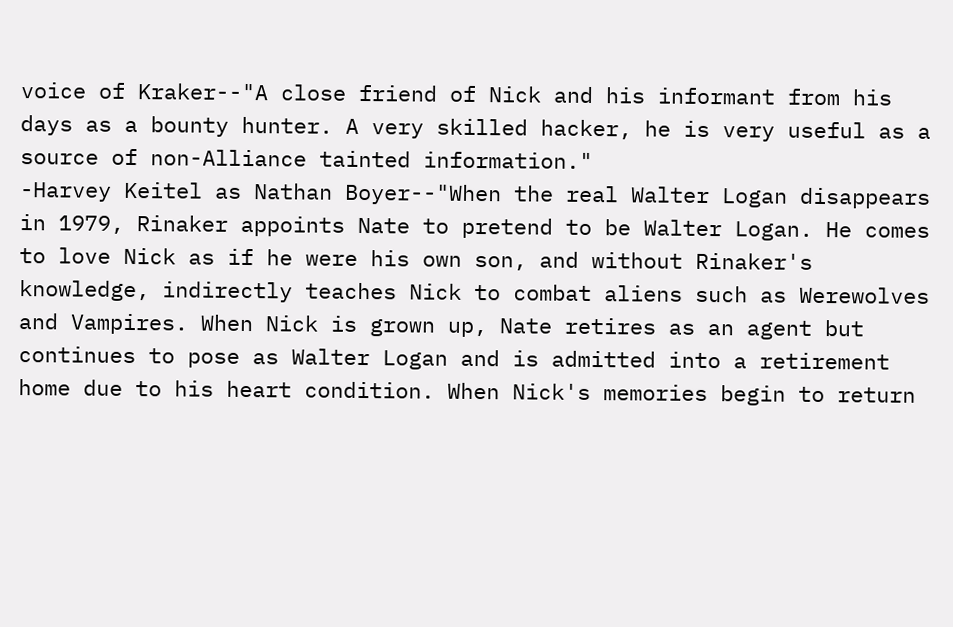voice of Kraker--"A close friend of Nick and his informant from his days as a bounty hunter. A very skilled hacker, he is very useful as a source of non-Alliance tainted information."
-Harvey Keitel as Nathan Boyer--"When the real Walter Logan disappears in 1979, Rinaker appoints Nate to pretend to be Walter Logan. He comes to love Nick as if he were his own son, and without Rinaker's knowledge, indirectly teaches Nick to combat aliens such as Werewolves and Vampires. When Nick is grown up, Nate retires as an agent but continues to pose as Walter Logan and is admitted into a retirement home due to his heart condition. When Nick's memories begin to return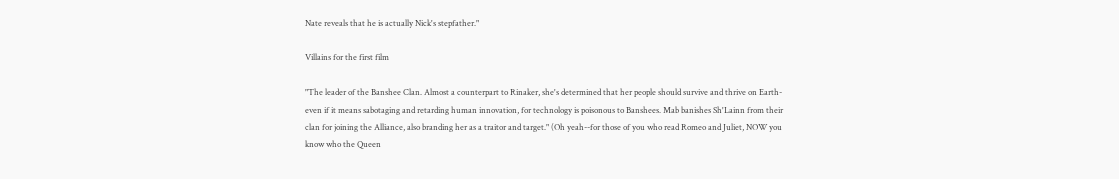Nate reveals that he is actually Nick's stepfather."

Villains for the first film

"The leader of the Banshee Clan. Almost a counterpart to Rinaker, she's determined that her people should survive and thrive on Earth-even if it means sabotaging and retarding human innovation, for technology is poisonous to Banshees. Mab banishes Sh'Lainn from their clan for joining the Alliance, also branding her as a traitor and target." (Oh yeah--for those of you who read Romeo and Juliet, NOW you know who the Queen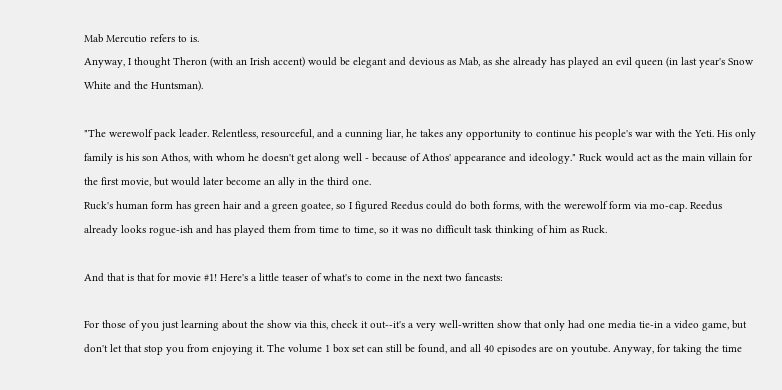Mab Mercutio refers to is.
Anyway, I thought Theron (with an Irish accent) would be elegant and devious as Mab, as she already has played an evil queen (in last year's Snow White and the Huntsman).

"The werewolf pack leader. Relentless, resourceful, and a cunning liar, he takes any opportunity to continue his people's war with the Yeti. His only family is his son Athos, with whom he doesn't get along well - because of Athos' appearance and ideology." Ruck would act as the main villain for the first movie, but would later become an ally in the third one.
Ruck's human form has green hair and a green goatee, so I figured Reedus could do both forms, with the werewolf form via mo-cap. Reedus already looks rogue-ish and has played them from time to time, so it was no difficult task thinking of him as Ruck.

And that is that for movie #1! Here's a little teaser of what's to come in the next two fancasts:

For those of you just learning about the show via this, check it out--it's a very well-written show that only had one media tie-in a video game, but don't let that stop you from enjoying it. The volume 1 box set can still be found, and all 40 episodes are on youtube. Anyway, for taking the time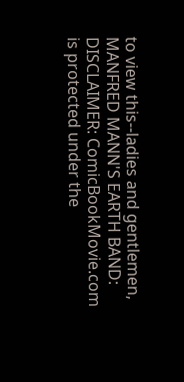to view this--ladies and gentlemen, MANFRED MANN'S EARTH BAND:
DISCLAIMER: ComicBookMovie.com is protected under the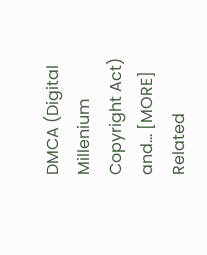DMCA (Digital Millenium Copyright Act) and... [MORE]
Related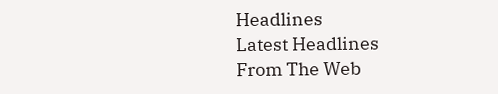Headlines
Latest Headlines
From The Web